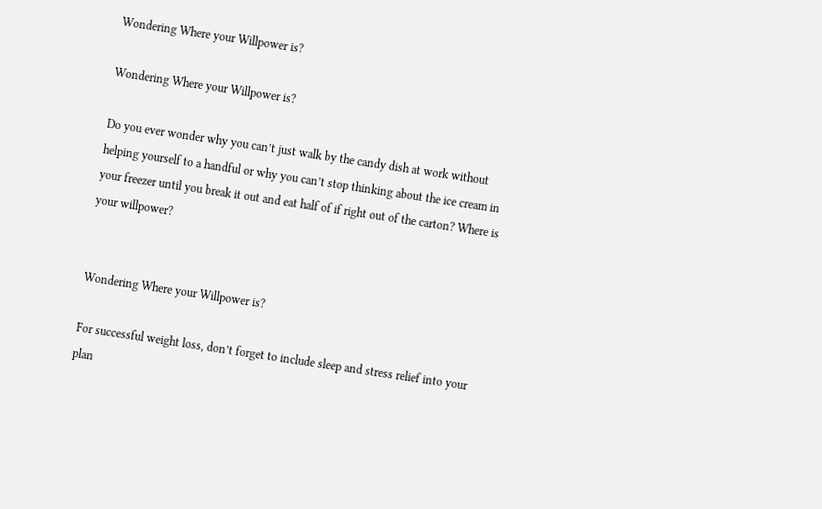Wondering Where your Willpower is?

Wondering Where your Willpower is?

Do you ever wonder why you can’t just walk by the candy dish at work without helping yourself to a handful or why you can’t stop thinking about the ice cream in your freezer until you break it out and eat half of if right out of the carton? Where is your willpower?


Wondering Where your Willpower is?

For successful weight loss, don’t forget to include sleep and stress relief into your plan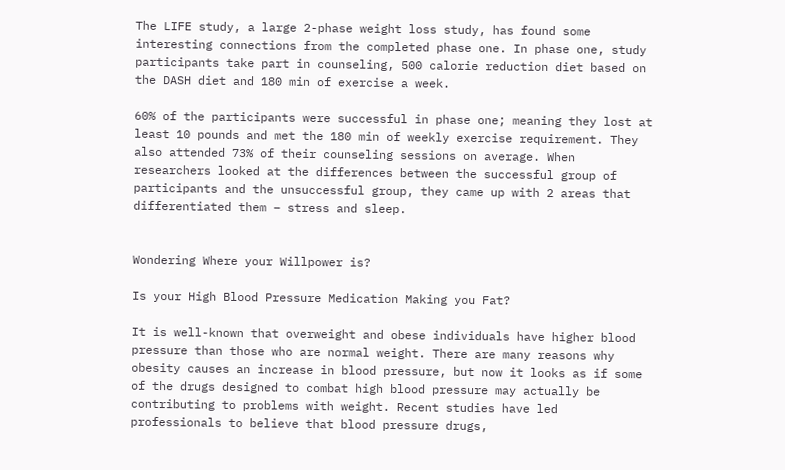The LIFE study, a large 2-phase weight loss study, has found some interesting connections from the completed phase one. In phase one, study participants take part in counseling, 500 calorie reduction diet based on the DASH diet and 180 min of exercise a week.

60% of the participants were successful in phase one; meaning they lost at least 10 pounds and met the 180 min of weekly exercise requirement. They also attended 73% of their counseling sessions on average. When researchers looked at the differences between the successful group of participants and the unsuccessful group, they came up with 2 areas that differentiated them – stress and sleep.


Wondering Where your Willpower is?

Is your High Blood Pressure Medication Making you Fat?

It is well-known that overweight and obese individuals have higher blood pressure than those who are normal weight. There are many reasons why obesity causes an increase in blood pressure, but now it looks as if some of the drugs designed to combat high blood pressure may actually be contributing to problems with weight. Recent studies have led professionals to believe that blood pressure drugs,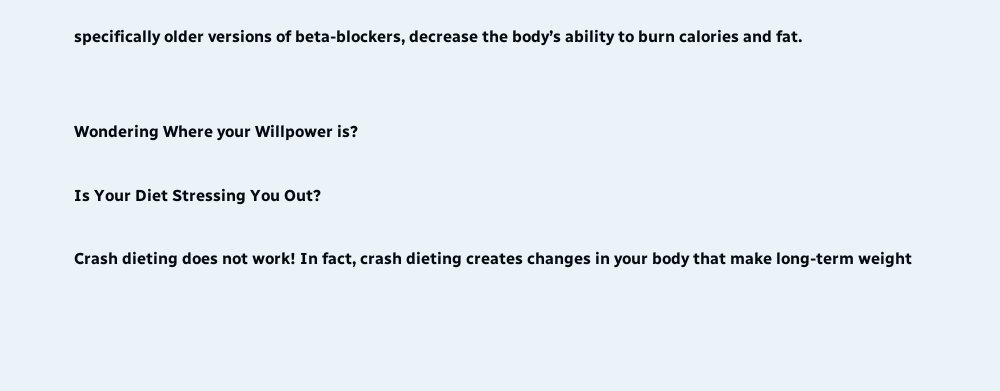specifically older versions of beta-blockers, decrease the body’s ability to burn calories and fat.


Wondering Where your Willpower is?

Is Your Diet Stressing You Out?

Crash dieting does not work! In fact, crash dieting creates changes in your body that make long-term weight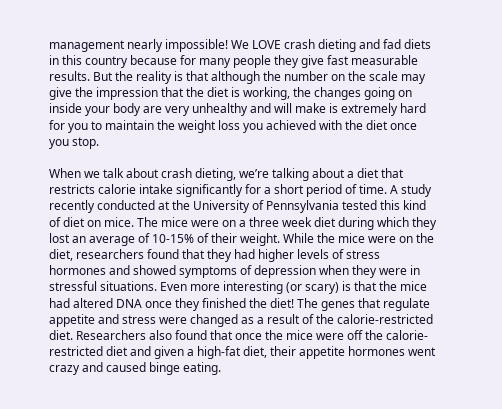management nearly impossible! We LOVE crash dieting and fad diets in this country because for many people they give fast measurable results. But the reality is that although the number on the scale may give the impression that the diet is working, the changes going on inside your body are very unhealthy and will make is extremely hard for you to maintain the weight loss you achieved with the diet once you stop.

When we talk about crash dieting, we’re talking about a diet that restricts calorie intake significantly for a short period of time. A study recently conducted at the University of Pennsylvania tested this kind of diet on mice. The mice were on a three week diet during which they lost an average of 10-15% of their weight. While the mice were on the diet, researchers found that they had higher levels of stress hormones and showed symptoms of depression when they were in stressful situations. Even more interesting (or scary) is that the mice had altered DNA once they finished the diet! The genes that regulate appetite and stress were changed as a result of the calorie-restricted diet. Researchers also found that once the mice were off the calorie-restricted diet and given a high-fat diet, their appetite hormones went crazy and caused binge eating.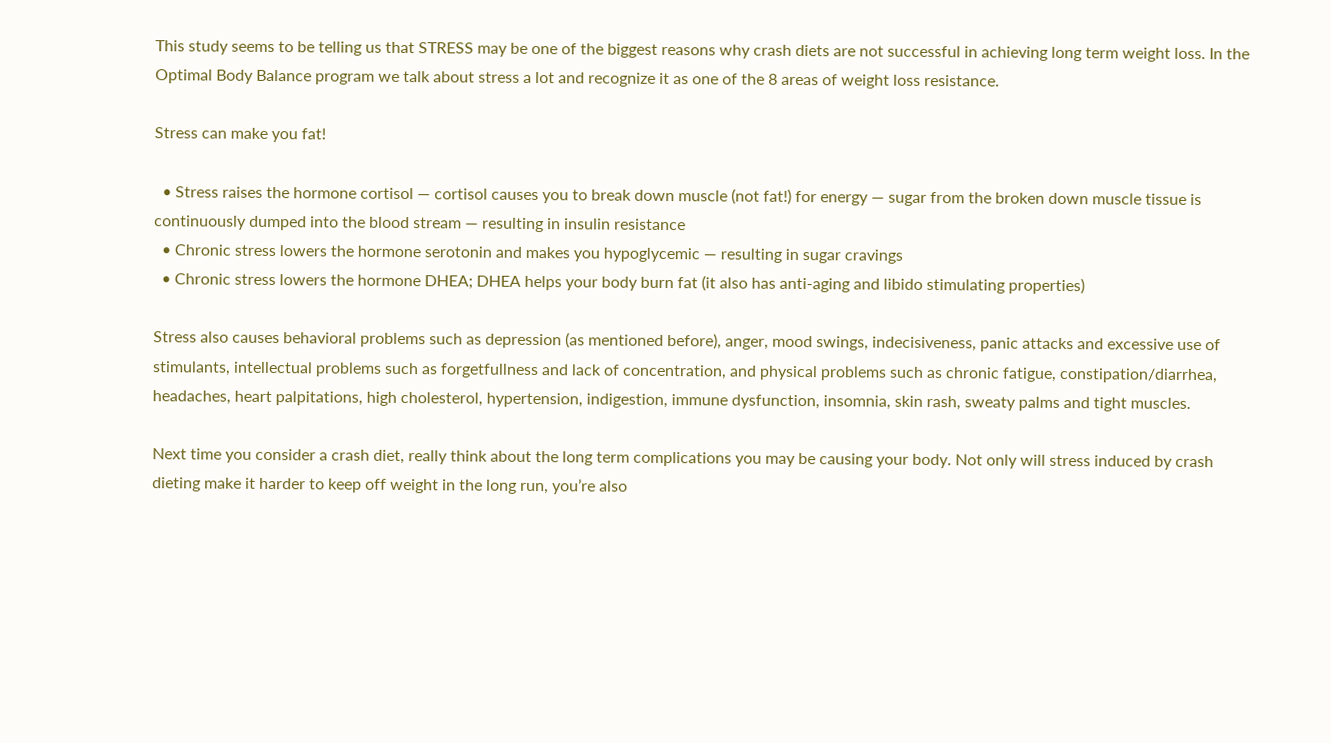This study seems to be telling us that STRESS may be one of the biggest reasons why crash diets are not successful in achieving long term weight loss. In the Optimal Body Balance program we talk about stress a lot and recognize it as one of the 8 areas of weight loss resistance.

Stress can make you fat!

  • Stress raises the hormone cortisol — cortisol causes you to break down muscle (not fat!) for energy — sugar from the broken down muscle tissue is continuously dumped into the blood stream — resulting in insulin resistance
  • Chronic stress lowers the hormone serotonin and makes you hypoglycemic — resulting in sugar cravings
  • Chronic stress lowers the hormone DHEA; DHEA helps your body burn fat (it also has anti-aging and libido stimulating properties)

Stress also causes behavioral problems such as depression (as mentioned before), anger, mood swings, indecisiveness, panic attacks and excessive use of stimulants, intellectual problems such as forgetfullness and lack of concentration, and physical problems such as chronic fatigue, constipation/diarrhea, headaches, heart palpitations, high cholesterol, hypertension, indigestion, immune dysfunction, insomnia, skin rash, sweaty palms and tight muscles.

Next time you consider a crash diet, really think about the long term complications you may be causing your body. Not only will stress induced by crash dieting make it harder to keep off weight in the long run, you’re also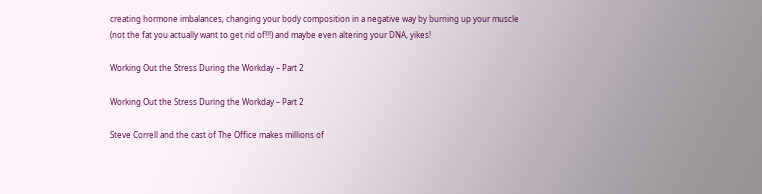creating hormone imbalances, changing your body composition in a negative way by burning up your muscle (not the fat you actually want to get rid of!!!) and maybe even altering your DNA, yikes!

Working Out the Stress During the Workday – Part 2

Working Out the Stress During the Workday – Part 2

Steve Correll and the cast of The Office makes millions of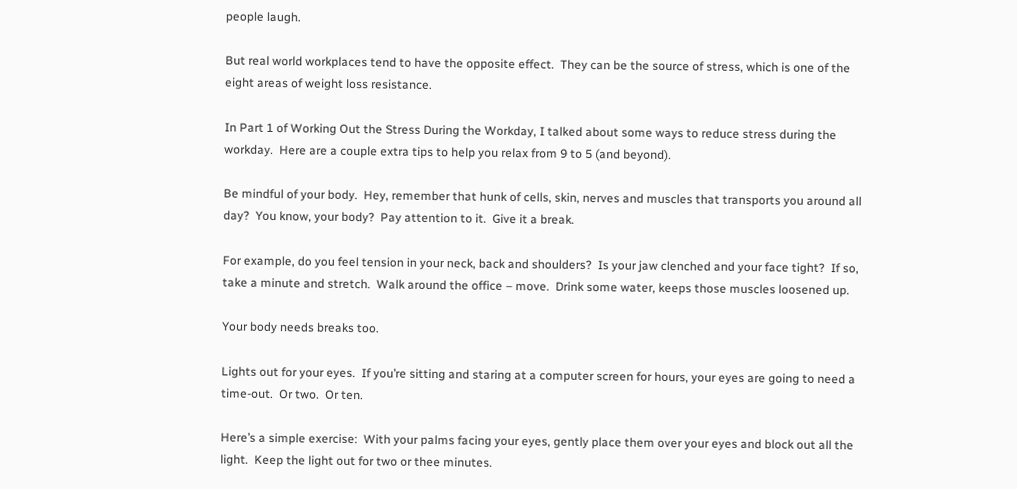people laugh.

But real world workplaces tend to have the opposite effect.  They can be the source of stress, which is one of the eight areas of weight loss resistance.

In Part 1 of Working Out the Stress During the Workday, I talked about some ways to reduce stress during the workday.  Here are a couple extra tips to help you relax from 9 to 5 (and beyond).

Be mindful of your body.  Hey, remember that hunk of cells, skin, nerves and muscles that transports you around all day?  You know, your body?  Pay attention to it.  Give it a break.

For example, do you feel tension in your neck, back and shoulders?  Is your jaw clenched and your face tight?  If so, take a minute and stretch.  Walk around the office – move.  Drink some water, keeps those muscles loosened up.

Your body needs breaks too.

Lights out for your eyes.  If you’re sitting and staring at a computer screen for hours, your eyes are going to need a time-out.  Or two.  Or ten.

Here’s a simple exercise:  With your palms facing your eyes, gently place them over your eyes and block out all the light.  Keep the light out for two or thee minutes.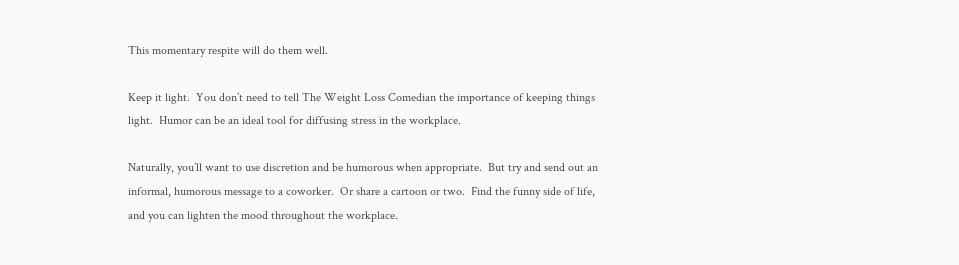This momentary respite will do them well.

Keep it light.  You don’t need to tell The Weight Loss Comedian the importance of keeping things light.  Humor can be an ideal tool for diffusing stress in the workplace.

Naturally, you’ll want to use discretion and be humorous when appropriate.  But try and send out an informal, humorous message to a coworker.  Or share a cartoon or two.  Find the funny side of life, and you can lighten the mood throughout the workplace.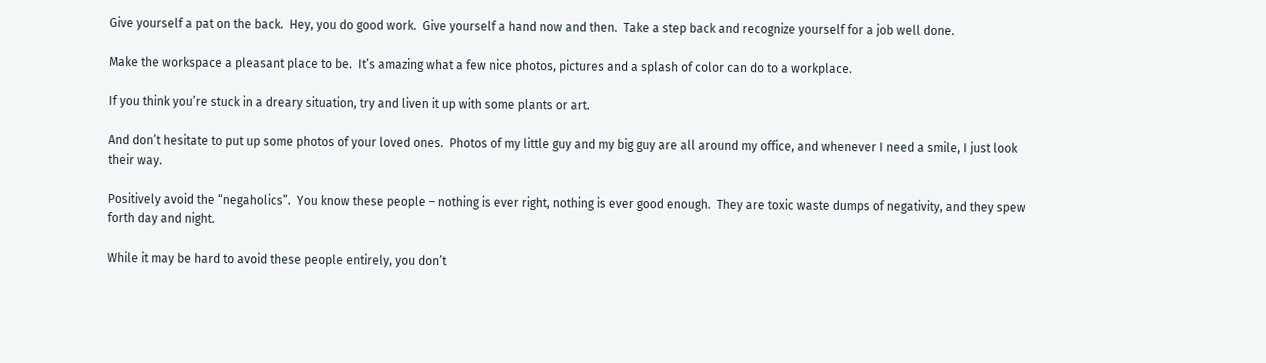Give yourself a pat on the back.  Hey, you do good work.  Give yourself a hand now and then.  Take a step back and recognize yourself for a job well done.

Make the workspace a pleasant place to be.  It’s amazing what a few nice photos, pictures and a splash of color can do to a workplace.

If you think you’re stuck in a dreary situation, try and liven it up with some plants or art.

And don’t hesitate to put up some photos of your loved ones.  Photos of my little guy and my big guy are all around my office, and whenever I need a smile, I just look their way.

Positively avoid the “negaholics”.  You know these people – nothing is ever right, nothing is ever good enough.  They are toxic waste dumps of negativity, and they spew forth day and night.

While it may be hard to avoid these people entirely, you don’t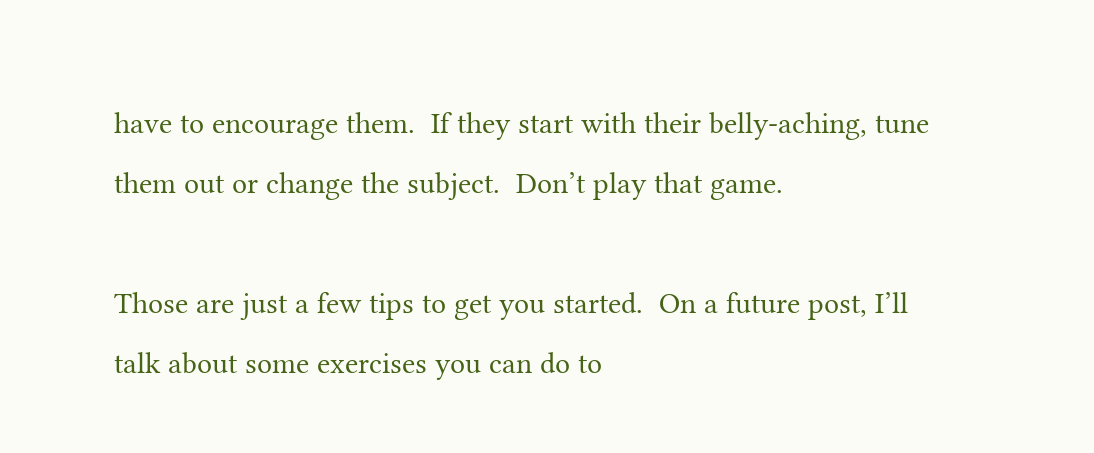have to encourage them.  If they start with their belly-aching, tune them out or change the subject.  Don’t play that game.

Those are just a few tips to get you started.  On a future post, I’ll talk about some exercises you can do to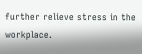further relieve stress in the workplace.